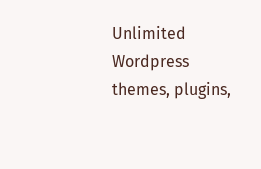Unlimited Wordpress themes, plugins,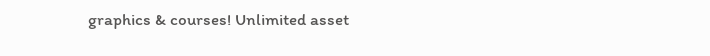graphics & courses! Unlimited asset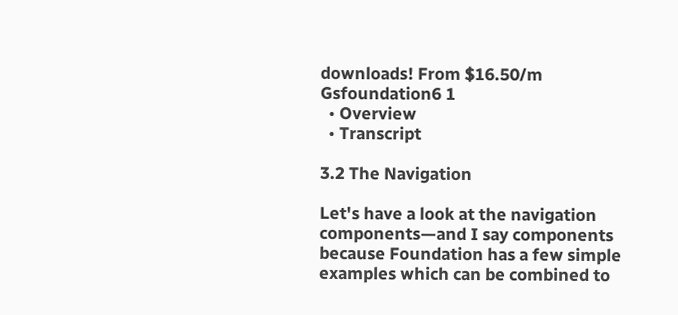downloads! From $16.50/m
Gsfoundation6 1
  • Overview
  • Transcript

3.2 The Navigation

Let's have a look at the navigation components—and I say components because Foundation has a few simple examples which can be combined to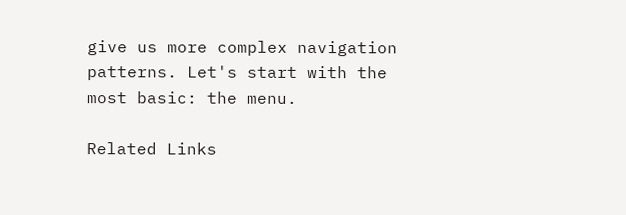give us more complex navigation patterns. Let's start with the most basic: the menu.

Related Links